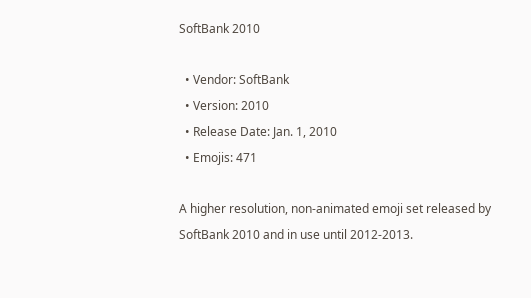SoftBank 2010

  • Vendor: SoftBank
  • Version: 2010
  • Release Date: Jan. 1, 2010
  • Emojis: 471

A higher resolution, non-animated emoji set released by SoftBank 2010 and in use until 2012-2013.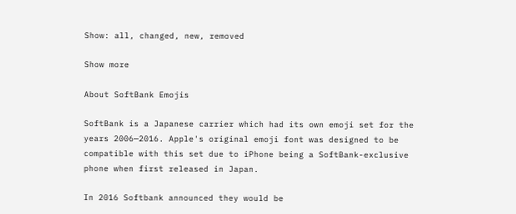Show: all, changed, new, removed

Show more

About SoftBank Emojis

SoftBank is a Japanese carrier which had its own emoji set for the years 2006—2016. Apple's original emoji font was designed to be compatible with this set due to iPhone being a SoftBank-exclusive phone when first released in Japan.

In 2016 Softbank announced they would be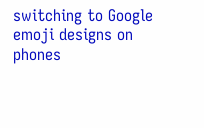switching to Google emoji designs on phones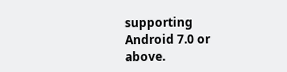supporting Android 7.0 or above.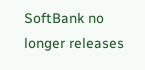SoftBank no longer releases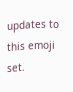updates to this emoji set.